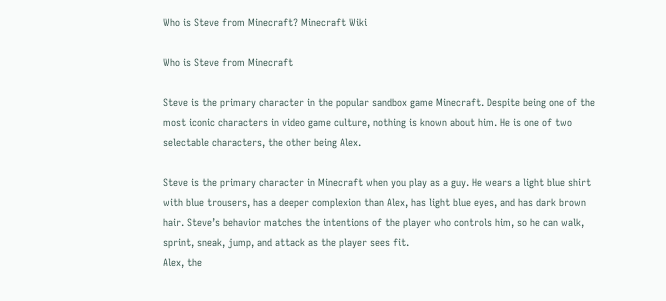Who is Steve from Minecraft? Minecraft Wiki

Who is Steve from Minecraft

Steve is the primary character in the popular sandbox game Minecraft. Despite being one of the most iconic characters in video game culture, nothing is known about him. He is one of two selectable characters, the other being Alex.

Steve is the primary character in Minecraft when you play as a guy. He wears a light blue shirt with blue trousers, has a deeper complexion than Alex, has light blue eyes, and has dark brown hair. Steve’s behavior matches the intentions of the player who controls him, so he can walk, sprint, sneak, jump, and attack as the player sees fit.
Alex, the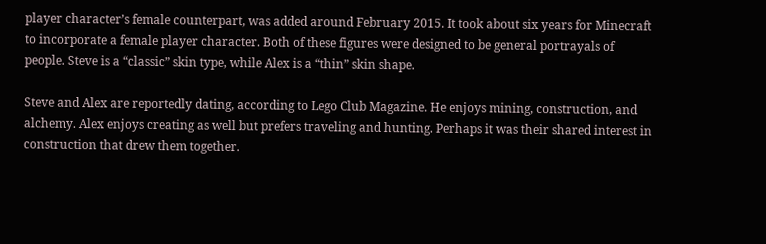player character’s female counterpart, was added around February 2015. It took about six years for Minecraft to incorporate a female player character. Both of these figures were designed to be general portrayals of people. Steve is a “classic” skin type, while Alex is a “thin” skin shape.

Steve and Alex are reportedly dating, according to Lego Club Magazine. He enjoys mining, construction, and alchemy. Alex enjoys creating as well but prefers traveling and hunting. Perhaps it was their shared interest in construction that drew them together.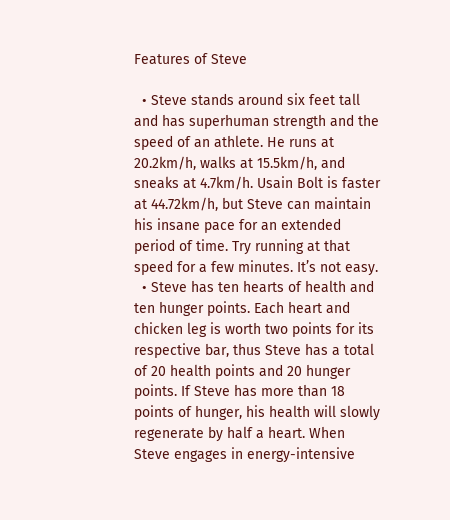Features of Steve

  • Steve stands around six feet tall and has superhuman strength and the speed of an athlete. He runs at 20.2km/h, walks at 15.5km/h, and sneaks at 4.7km/h. Usain Bolt is faster at 44.72km/h, but Steve can maintain his insane pace for an extended period of time. Try running at that speed for a few minutes. It’s not easy.
  • Steve has ten hearts of health and ten hunger points. Each heart and chicken leg is worth two points for its respective bar, thus Steve has a total of 20 health points and 20 hunger points. If Steve has more than 18 points of hunger, his health will slowly regenerate by half a heart. When Steve engages in energy-intensive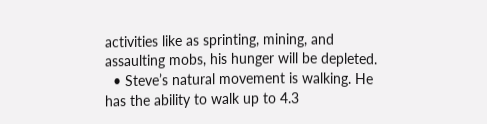activities like as sprinting, mining, and assaulting mobs, his hunger will be depleted.
  • Steve’s natural movement is walking. He has the ability to walk up to 4.3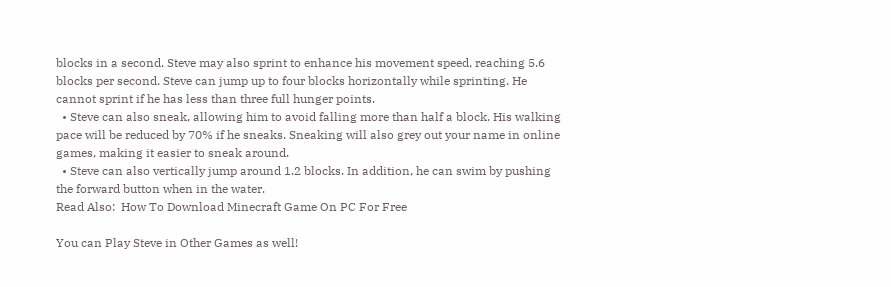blocks in a second. Steve may also sprint to enhance his movement speed, reaching 5.6 blocks per second. Steve can jump up to four blocks horizontally while sprinting. He cannot sprint if he has less than three full hunger points.
  • Steve can also sneak, allowing him to avoid falling more than half a block. His walking pace will be reduced by 70% if he sneaks. Sneaking will also grey out your name in online games, making it easier to sneak around.
  • Steve can also vertically jump around 1.2 blocks. In addition, he can swim by pushing the forward button when in the water.
Read Also:  How To Download Minecraft Game On PC For Free

You can Play Steve in Other Games as well!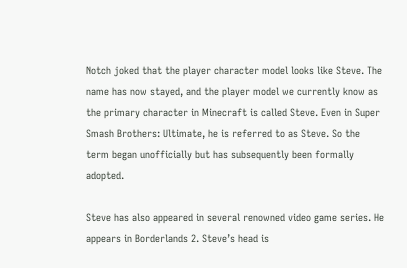Notch joked that the player character model looks like Steve. The name has now stayed, and the player model we currently know as the primary character in Minecraft is called Steve. Even in Super Smash Brothers: Ultimate, he is referred to as Steve. So the term began unofficially but has subsequently been formally adopted.

Steve has also appeared in several renowned video game series. He appears in Borderlands 2. Steve’s head is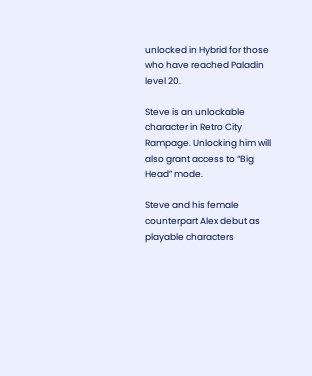unlocked in Hybrid for those who have reached Paladin level 20.

Steve is an unlockable character in Retro City Rampage. Unlocking him will also grant access to “Big Head” mode.

Steve and his female counterpart Alex debut as playable characters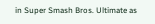in Super Smash Bros. Ultimate as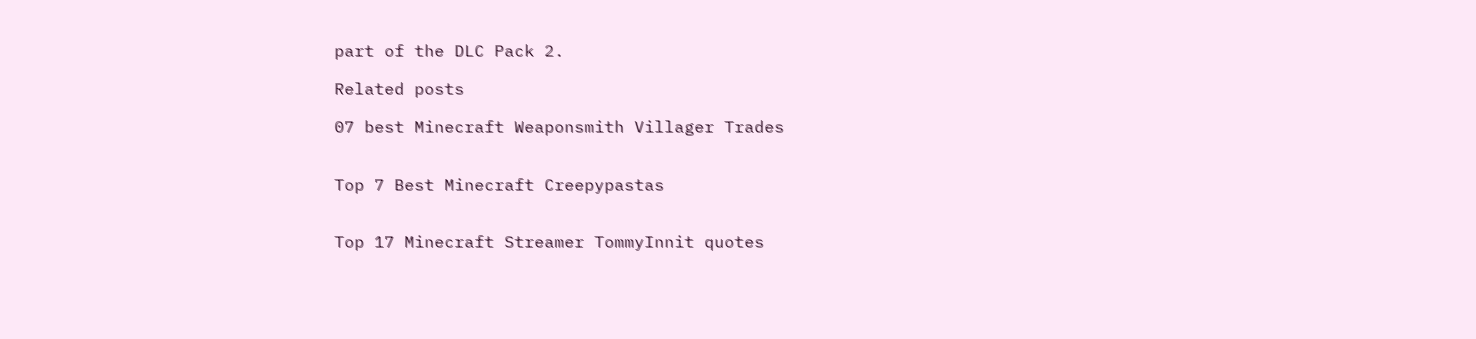part of the DLC Pack 2.

Related posts

07 best Minecraft Weaponsmith Villager Trades


Top 7 Best Minecraft Creepypastas


Top 17 Minecraft Streamer TommyInnit quotes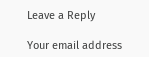Leave a Reply

Your email address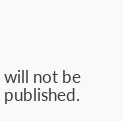will not be published.